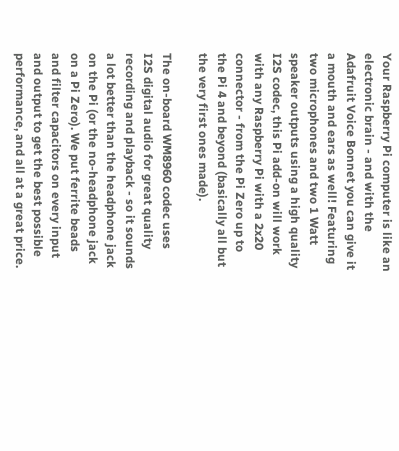Your Raspberry Pi computer is like an electronic brain - and with the Adafruit Voice Bonnet you can give it a mouth and ears as well! Featuring two microphones and two 1 Watt speaker outputs using a high quality I2S codec, this Pi add-on will work with any Raspberry Pi with a 2x20 connector - from the Pi Zero up to the Pi 4 and beyond (basically all but the very first ones made).

The on-board WM8960 codec uses I2S digital audio for great quality recording and playback - so it sounds a lot better than the headphone jack on the Pi (or the no-headphone jack on a Pi Zero). We put ferrite beads and filter capacitors on every input and output to get the best possible performance, and all at a great price.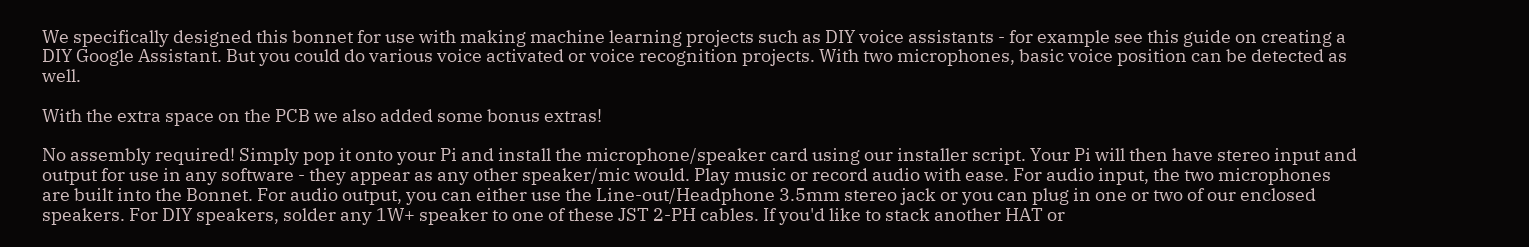We specifically designed this bonnet for use with making machine learning projects such as DIY voice assistants - for example see this guide on creating a DIY Google Assistant. But you could do various voice activated or voice recognition projects. With two microphones, basic voice position can be detected as well.

With the extra space on the PCB we also added some bonus extras!

No assembly required! Simply pop it onto your Pi and install the microphone/speaker card using our installer script. Your Pi will then have stereo input and output for use in any software - they appear as any other speaker/mic would. Play music or record audio with ease. For audio input, the two microphones are built into the Bonnet. For audio output, you can either use the Line-out/Headphone 3.5mm stereo jack or you can plug in one or two of our enclosed speakers. For DIY speakers, solder any 1W+ speaker to one of these JST 2-PH cables. If you'd like to stack another HAT or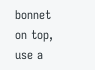bonnet on top, use a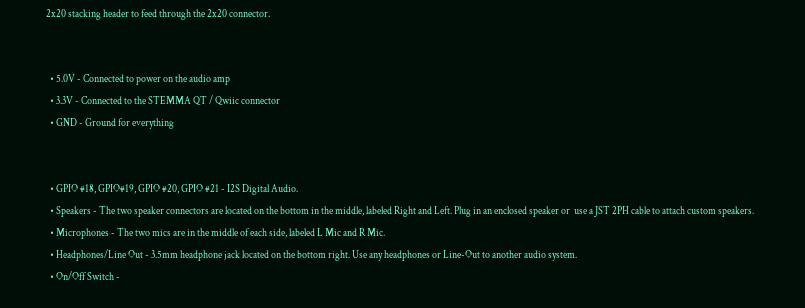2x20 stacking header to feed through the 2x20 connector.


  • 5.0V - Connected to power on the audio amp
  • 3.3V - Connected to the STEMMA QT / Qwiic connector
  • GND - Ground for everything


  • GPIO #18, GPIO#19, GPIO #20, GPIO #21 - I2S Digital Audio.
  • Speakers - The two speaker connectors are located on the bottom in the middle, labeled Right and Left. Plug in an enclosed speaker or  use a JST 2PH cable to attach custom speakers.
  • Microphones - The two mics are in the middle of each side, labeled L Mic and R Mic.
  • Headphones/Line Out - 3.5mm headphone jack located on the bottom right. Use any headphones or Line-Out to another audio system.
  • On/Off Switch -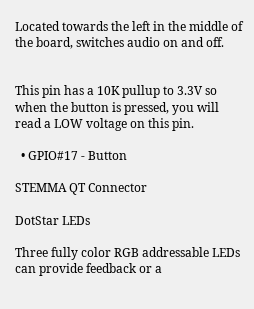Located towards the left in the middle of the board, switches audio on and off.


This pin has a 10K pullup to 3.3V so when the button is pressed, you will read a LOW voltage on this pin.

  • GPIO#17 - Button

STEMMA QT Connector

DotStar LEDs

Three fully color RGB addressable LEDs can provide feedback or a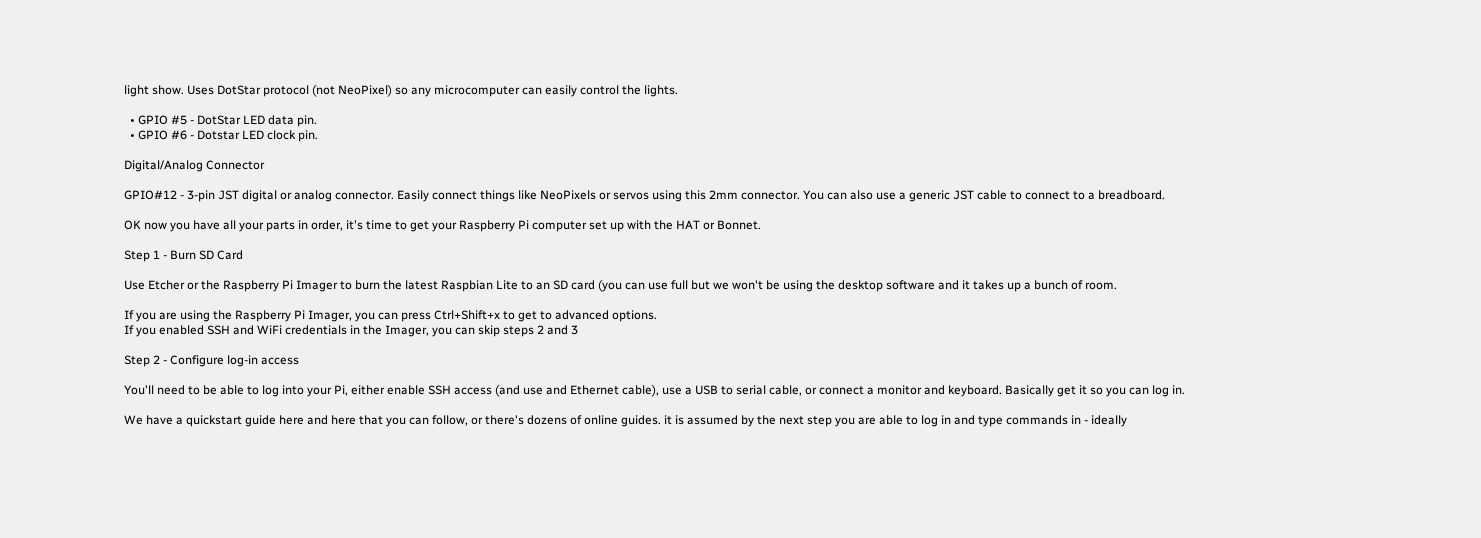light show. Uses DotStar protocol (not NeoPixel) so any microcomputer can easily control the lights.

  • GPIO #5 - DotStar LED data pin.
  • GPIO #6 - Dotstar LED clock pin.

Digital/Analog Connector

GPIO#12 - 3-pin JST digital or analog connector. Easily connect things like NeoPixels or servos using this 2mm connector. You can also use a generic JST cable to connect to a breadboard.

OK now you have all your parts in order, it's time to get your Raspberry Pi computer set up with the HAT or Bonnet.

Step 1 - Burn SD Card

Use Etcher or the Raspberry Pi Imager to burn the latest Raspbian Lite to an SD card (you can use full but we won't be using the desktop software and it takes up a bunch of room.

If you are using the Raspberry Pi Imager, you can press Ctrl+Shift+x to get to advanced options.
If you enabled SSH and WiFi credentials in the Imager, you can skip steps 2 and 3

Step 2 - Configure log-in access

You'll need to be able to log into your Pi, either enable SSH access (and use and Ethernet cable), use a USB to serial cable, or connect a monitor and keyboard. Basically get it so you can log in.

We have a quickstart guide here and here that you can follow, or there's dozens of online guides. it is assumed by the next step you are able to log in and type commands in - ideally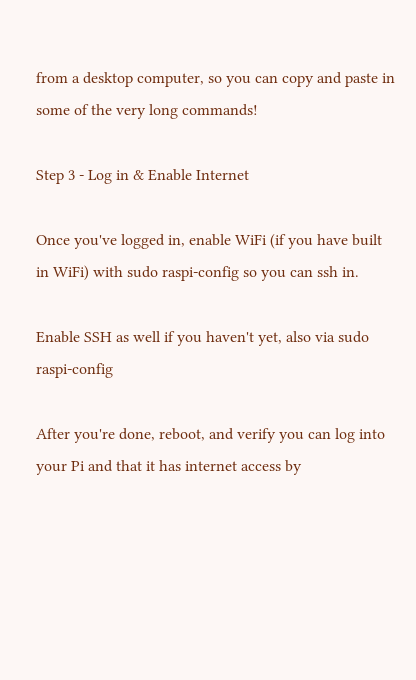from a desktop computer, so you can copy and paste in some of the very long commands!

Step 3 - Log in & Enable Internet

Once you've logged in, enable WiFi (if you have built in WiFi) with sudo raspi-config so you can ssh in.

Enable SSH as well if you haven't yet, also via sudo raspi-config

After you're done, reboot, and verify you can log into your Pi and that it has internet access by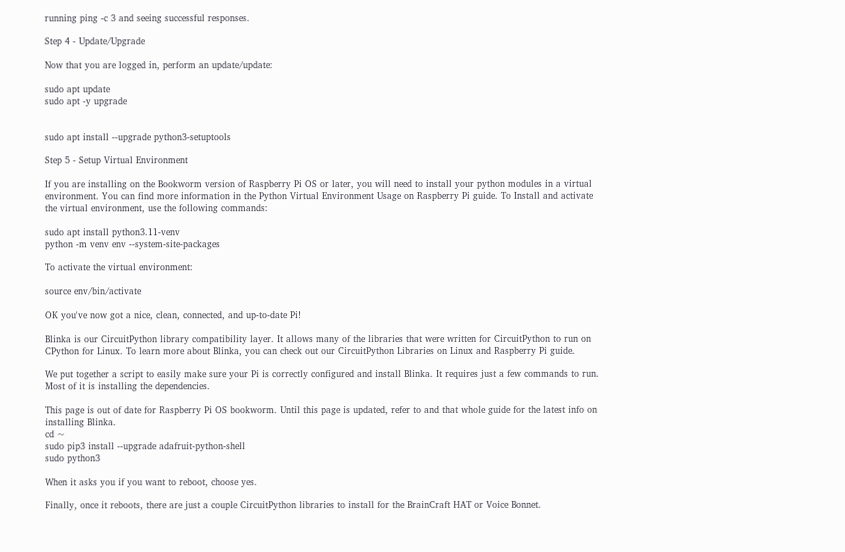running ping -c 3 and seeing successful responses.

Step 4 - Update/Upgrade

Now that you are logged in, perform an update/update:

sudo apt update
sudo apt -y upgrade


sudo apt install --upgrade python3-setuptools

Step 5 - Setup Virtual Environment

If you are installing on the Bookworm version of Raspberry Pi OS or later, you will need to install your python modules in a virtual environment. You can find more information in the Python Virtual Environment Usage on Raspberry Pi guide. To Install and activate the virtual environment, use the following commands:

sudo apt install python3.11-venv
python -m venv env --system-site-packages

To activate the virtual environment:

source env/bin/activate

OK you've now got a nice, clean, connected, and up-to-date Pi!

Blinka is our CircuitPython library compatibility layer. It allows many of the libraries that were written for CircuitPython to run on CPython for Linux. To learn more about Blinka, you can check out our CircuitPython Libraries on Linux and Raspberry Pi guide.

We put together a script to easily make sure your Pi is correctly configured and install Blinka. It requires just a few commands to run. Most of it is installing the dependencies.

This page is out of date for Raspberry Pi OS bookworm. Until this page is updated, refer to and that whole guide for the latest info on installing Blinka.
cd ~
sudo pip3 install --upgrade adafruit-python-shell
sudo python3

When it asks you if you want to reboot, choose yes.

Finally, once it reboots, there are just a couple CircuitPython libraries to install for the BrainCraft HAT or Voice Bonnet.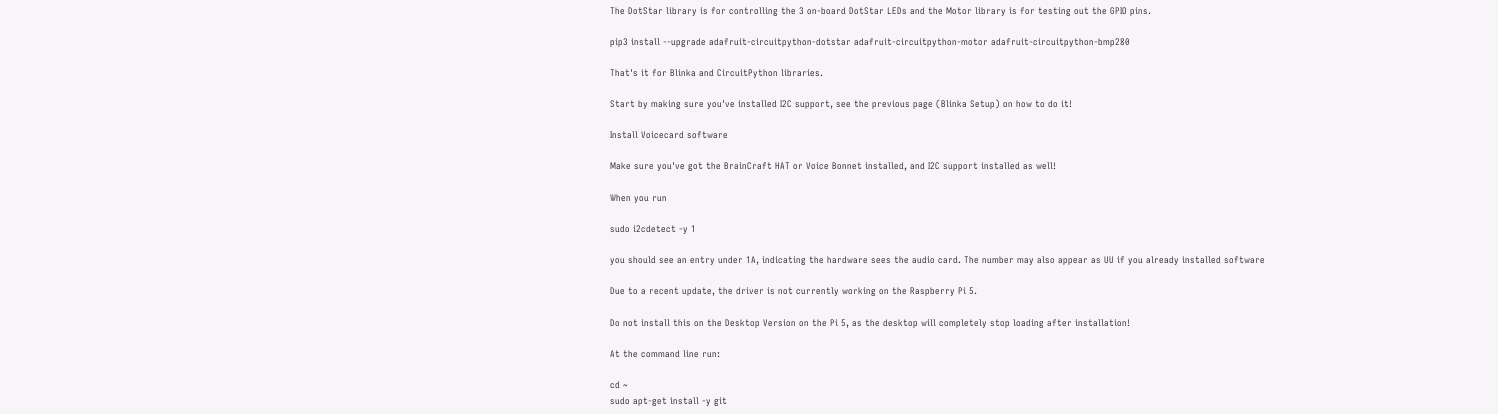The DotStar library is for controlling the 3 on-board DotStar LEDs and the Motor library is for testing out the GPIO pins.

pip3 install --upgrade adafruit-circuitpython-dotstar adafruit-circuitpython-motor adafruit-circuitpython-bmp280

That's it for Blinka and CircuitPython libraries.

Start by making sure you've installed I2C support, see the previous page (Blinka Setup) on how to do it!

Install Voicecard software

Make sure you've got the BrainCraft HAT or Voice Bonnet installed, and I2C support installed as well!

When you run

sudo i2cdetect -y 1

you should see an entry under 1A, indicating the hardware sees the audio card. The number may also appear as UU if you already installed software

Due to a recent update, the driver is not currently working on the Raspberry Pi 5.

Do not install this on the Desktop Version on the Pi 5, as the desktop will completely stop loading after installation!

At the command line run:

cd ~
sudo apt-get install -y git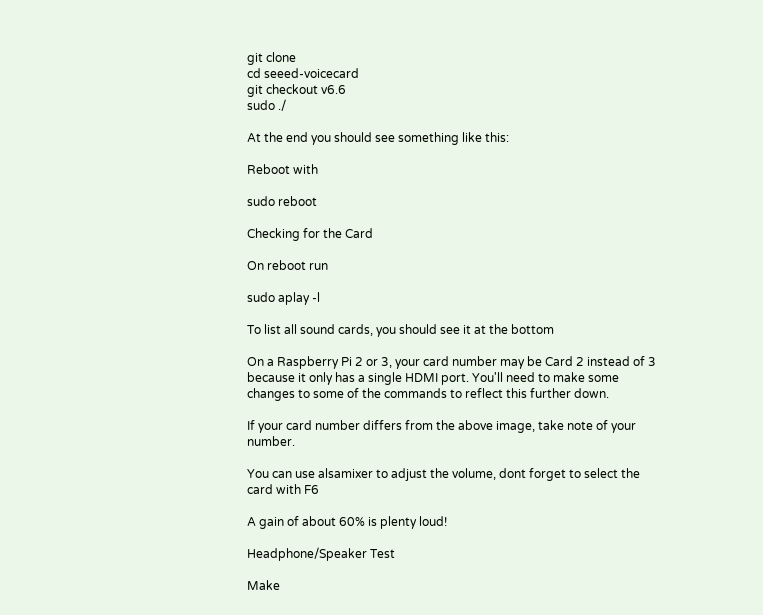git clone
cd seeed-voicecard
git checkout v6.6
sudo ./

At the end you should see something like this:

Reboot with

sudo reboot

Checking for the Card

On reboot run

sudo aplay -l

To list all sound cards, you should see it at the bottom

On a Raspberry Pi 2 or 3, your card number may be Card 2 instead of 3 because it only has a single HDMI port. You'll need to make some changes to some of the commands to reflect this further down.

If your card number differs from the above image, take note of your number.

You can use alsamixer to adjust the volume, dont forget to select the card with F6

A gain of about 60% is plenty loud!

Headphone/Speaker Test

Make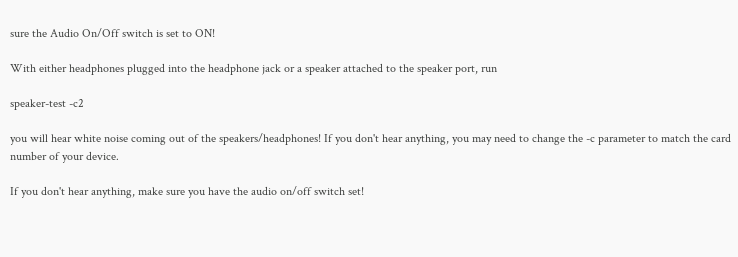sure the Audio On/Off switch is set to ON!

With either headphones plugged into the headphone jack or a speaker attached to the speaker port, run

speaker-test -c2

you will hear white noise coming out of the speakers/headphones! If you don't hear anything, you may need to change the -c parameter to match the card number of your device.

If you don't hear anything, make sure you have the audio on/off switch set!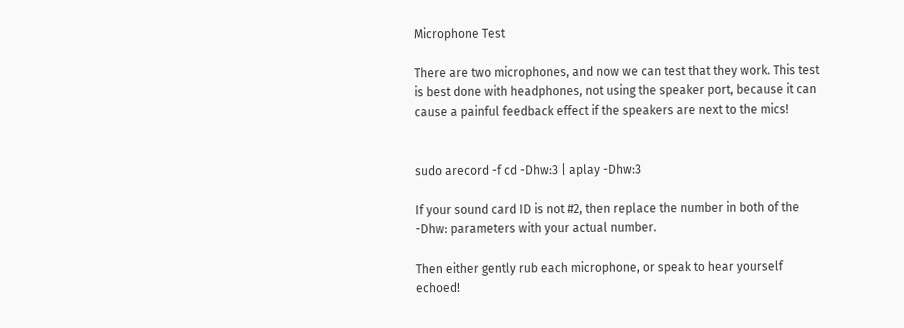Microphone Test

There are two microphones, and now we can test that they work. This test is best done with headphones, not using the speaker port, because it can cause a painful feedback effect if the speakers are next to the mics!


sudo arecord -f cd -Dhw:3 | aplay -Dhw:3

If your sound card ID is not #2, then replace the number in both of the -Dhw: parameters with your actual number.

Then either gently rub each microphone, or speak to hear yourself echoed!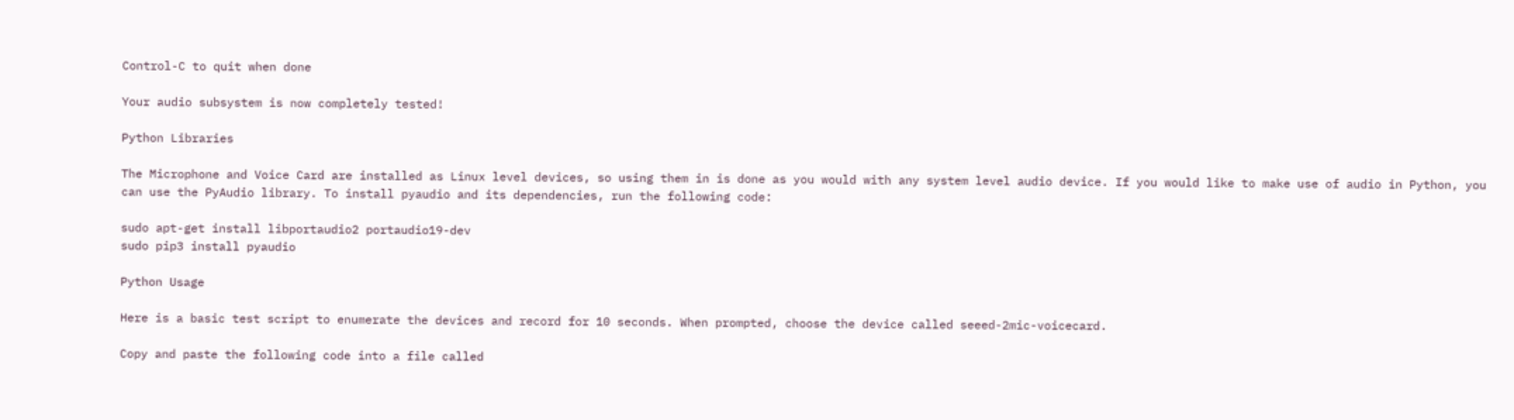Control-C to quit when done

Your audio subsystem is now completely tested!

Python Libraries

The Microphone and Voice Card are installed as Linux level devices, so using them in is done as you would with any system level audio device. If you would like to make use of audio in Python, you can use the PyAudio library. To install pyaudio and its dependencies, run the following code:

sudo apt-get install libportaudio2 portaudio19-dev
sudo pip3 install pyaudio

Python Usage

Here is a basic test script to enumerate the devices and record for 10 seconds. When prompted, choose the device called seeed-2mic-voicecard.

Copy and paste the following code into a file called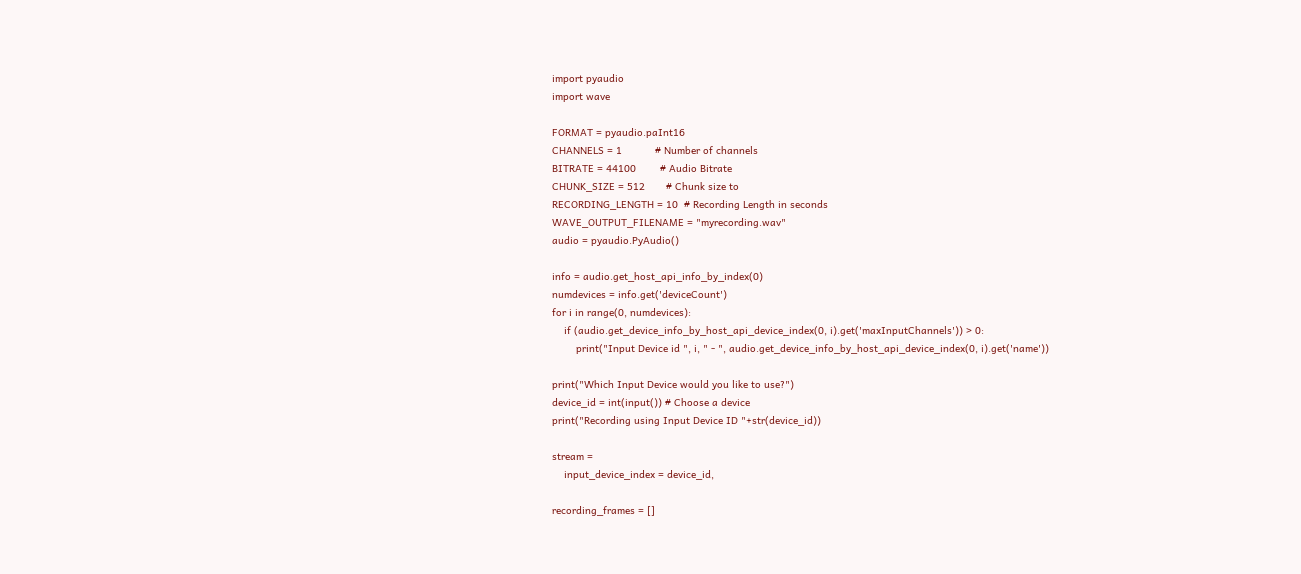import pyaudio
import wave

FORMAT = pyaudio.paInt16
CHANNELS = 1           # Number of channels
BITRATE = 44100        # Audio Bitrate
CHUNK_SIZE = 512       # Chunk size to
RECORDING_LENGTH = 10  # Recording Length in seconds
WAVE_OUTPUT_FILENAME = "myrecording.wav"
audio = pyaudio.PyAudio()

info = audio.get_host_api_info_by_index(0)
numdevices = info.get('deviceCount')
for i in range(0, numdevices):
    if (audio.get_device_info_by_host_api_device_index(0, i).get('maxInputChannels')) > 0:
        print("Input Device id ", i, " - ", audio.get_device_info_by_host_api_device_index(0, i).get('name'))

print("Which Input Device would you like to use?")
device_id = int(input()) # Choose a device
print("Recording using Input Device ID "+str(device_id))

stream =
    input_device_index = device_id,

recording_frames = []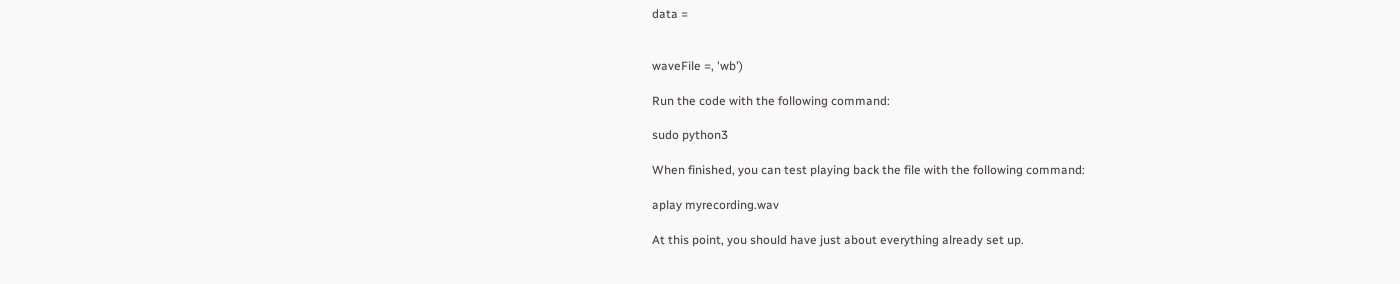data =


waveFile =, 'wb')

Run the code with the following command:

sudo python3

When finished, you can test playing back the file with the following command:

aplay myrecording.wav

At this point, you should have just about everything already set up.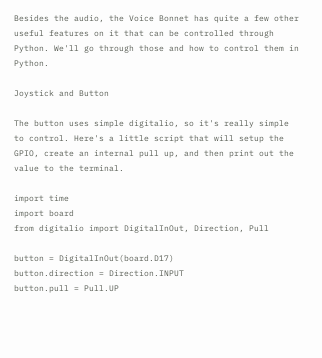Besides the audio, the Voice Bonnet has quite a few other useful features on it that can be controlled through Python. We'll go through those and how to control them in Python.

Joystick and Button

The button uses simple digitalio, so it's really simple to control. Here's a little script that will setup the GPIO, create an internal pull up, and then print out the value to the terminal.

import time
import board
from digitalio import DigitalInOut, Direction, Pull

button = DigitalInOut(board.D17)
button.direction = Direction.INPUT
button.pull = Pull.UP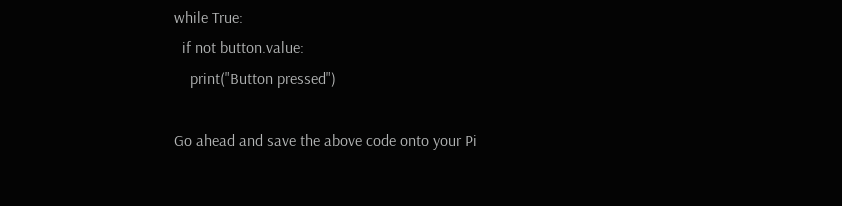while True:
  if not button.value:
    print("Button pressed")

Go ahead and save the above code onto your Pi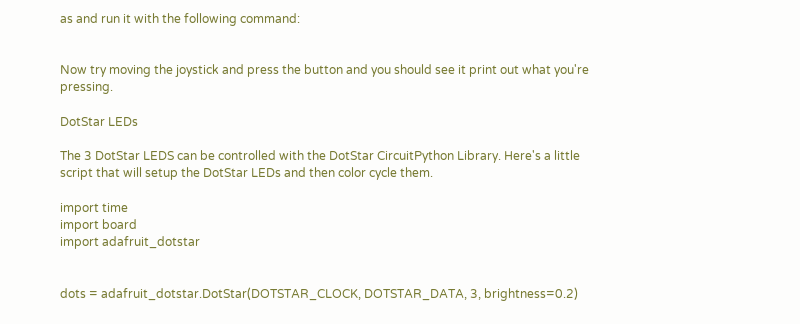as and run it with the following command:


Now try moving the joystick and press the button and you should see it print out what you're pressing.

DotStar LEDs

The 3 DotStar LEDS can be controlled with the DotStar CircuitPython Library. Here's a little script that will setup the DotStar LEDs and then color cycle them.

import time
import board
import adafruit_dotstar


dots = adafruit_dotstar.DotStar(DOTSTAR_CLOCK, DOTSTAR_DATA, 3, brightness=0.2)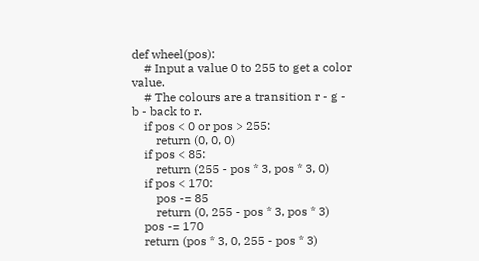def wheel(pos):
    # Input a value 0 to 255 to get a color value.
    # The colours are a transition r - g - b - back to r.
    if pos < 0 or pos > 255:
        return (0, 0, 0)
    if pos < 85:
        return (255 - pos * 3, pos * 3, 0)
    if pos < 170:
        pos -= 85
        return (0, 255 - pos * 3, pos * 3)
    pos -= 170
    return (pos * 3, 0, 255 - pos * 3)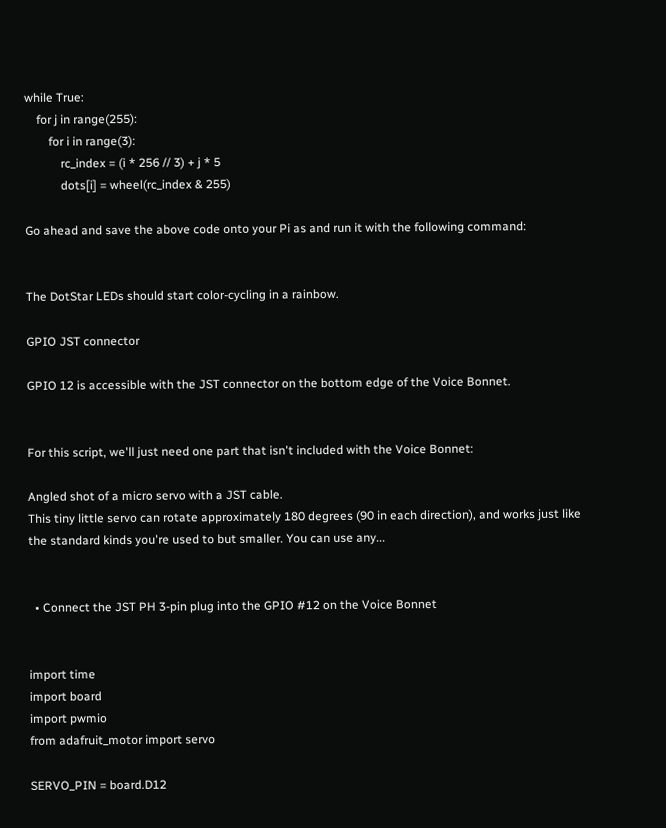while True:
    for j in range(255):
        for i in range(3):
            rc_index = (i * 256 // 3) + j * 5
            dots[i] = wheel(rc_index & 255)

Go ahead and save the above code onto your Pi as and run it with the following command:


The DotStar LEDs should start color-cycling in a rainbow.

GPIO JST connector

GPIO 12 is accessible with the JST connector on the bottom edge of the Voice Bonnet.


For this script, we'll just need one part that isn't included with the Voice Bonnet:

Angled shot of a micro servo with a JST cable.
This tiny little servo can rotate approximately 180 degrees (90 in each direction), and works just like the standard kinds you're used to but smaller. You can use any...


  • Connect the JST PH 3-pin plug into the GPIO #12 on the Voice Bonnet


import time
import board
import pwmio
from adafruit_motor import servo

SERVO_PIN = board.D12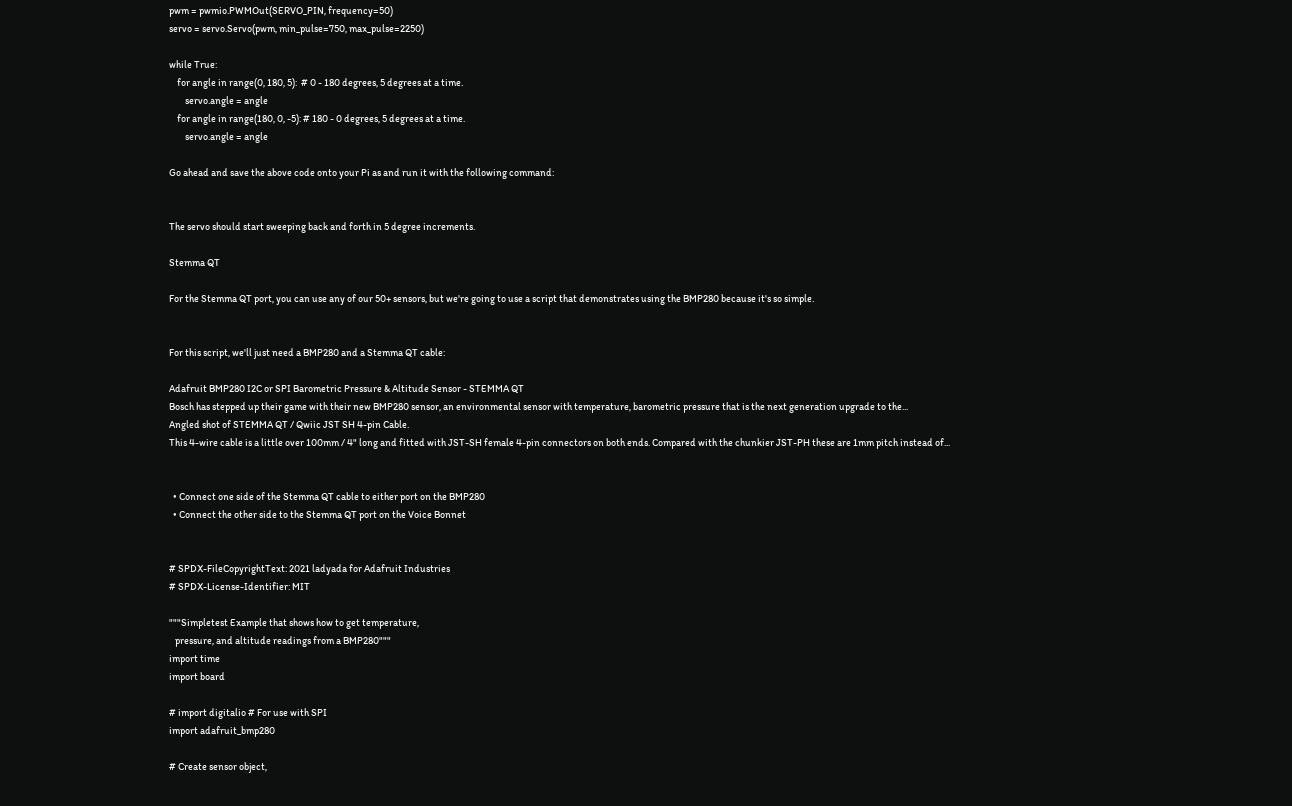pwm = pwmio.PWMOut(SERVO_PIN, frequency=50)
servo = servo.Servo(pwm, min_pulse=750, max_pulse=2250)

while True:
    for angle in range(0, 180, 5):  # 0 - 180 degrees, 5 degrees at a time.
        servo.angle = angle
    for angle in range(180, 0, -5): # 180 - 0 degrees, 5 degrees at a time.
        servo.angle = angle

Go ahead and save the above code onto your Pi as and run it with the following command:


The servo should start sweeping back and forth in 5 degree increments.

Stemma QT

For the Stemma QT port, you can use any of our 50+ sensors, but we're going to use a script that demonstrates using the BMP280 because it's so simple.


For this script, we'll just need a BMP280 and a Stemma QT cable:

Adafruit BMP280 I2C or SPI Barometric Pressure & Altitude Sensor - STEMMA QT
Bosch has stepped up their game with their new BMP280 sensor, an environmental sensor with temperature, barometric pressure that is the next generation upgrade to the...
Angled shot of STEMMA QT / Qwiic JST SH 4-pin Cable.
This 4-wire cable is a little over 100mm / 4" long and fitted with JST-SH female 4-pin connectors on both ends. Compared with the chunkier JST-PH these are 1mm pitch instead of...


  • Connect one side of the Stemma QT cable to either port on the BMP280
  • Connect the other side to the Stemma QT port on the Voice Bonnet


# SPDX-FileCopyrightText: 2021 ladyada for Adafruit Industries
# SPDX-License-Identifier: MIT

"""Simpletest Example that shows how to get temperature,
   pressure, and altitude readings from a BMP280"""
import time
import board

# import digitalio # For use with SPI
import adafruit_bmp280

# Create sensor object,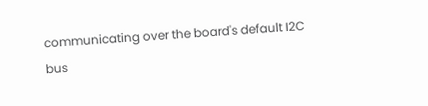communicating over the board's default I2C bus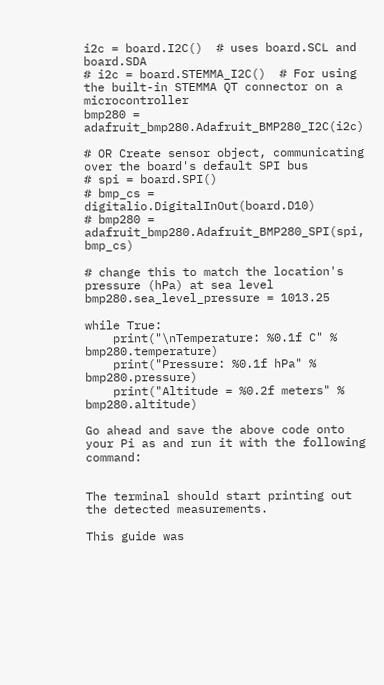i2c = board.I2C()  # uses board.SCL and board.SDA
# i2c = board.STEMMA_I2C()  # For using the built-in STEMMA QT connector on a microcontroller
bmp280 = adafruit_bmp280.Adafruit_BMP280_I2C(i2c)

# OR Create sensor object, communicating over the board's default SPI bus
# spi = board.SPI()
# bmp_cs = digitalio.DigitalInOut(board.D10)
# bmp280 = adafruit_bmp280.Adafruit_BMP280_SPI(spi, bmp_cs)

# change this to match the location's pressure (hPa) at sea level
bmp280.sea_level_pressure = 1013.25

while True:
    print("\nTemperature: %0.1f C" % bmp280.temperature)
    print("Pressure: %0.1f hPa" % bmp280.pressure)
    print("Altitude = %0.2f meters" % bmp280.altitude)

Go ahead and save the above code onto your Pi as and run it with the following command:


The terminal should start printing out the detected measurements.

This guide was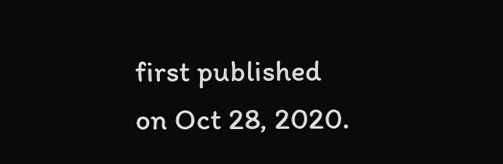first published on Oct 28, 2020.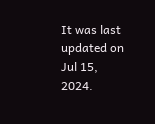It was last updated on Jul 15, 2024.